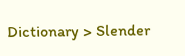Dictionary > Slender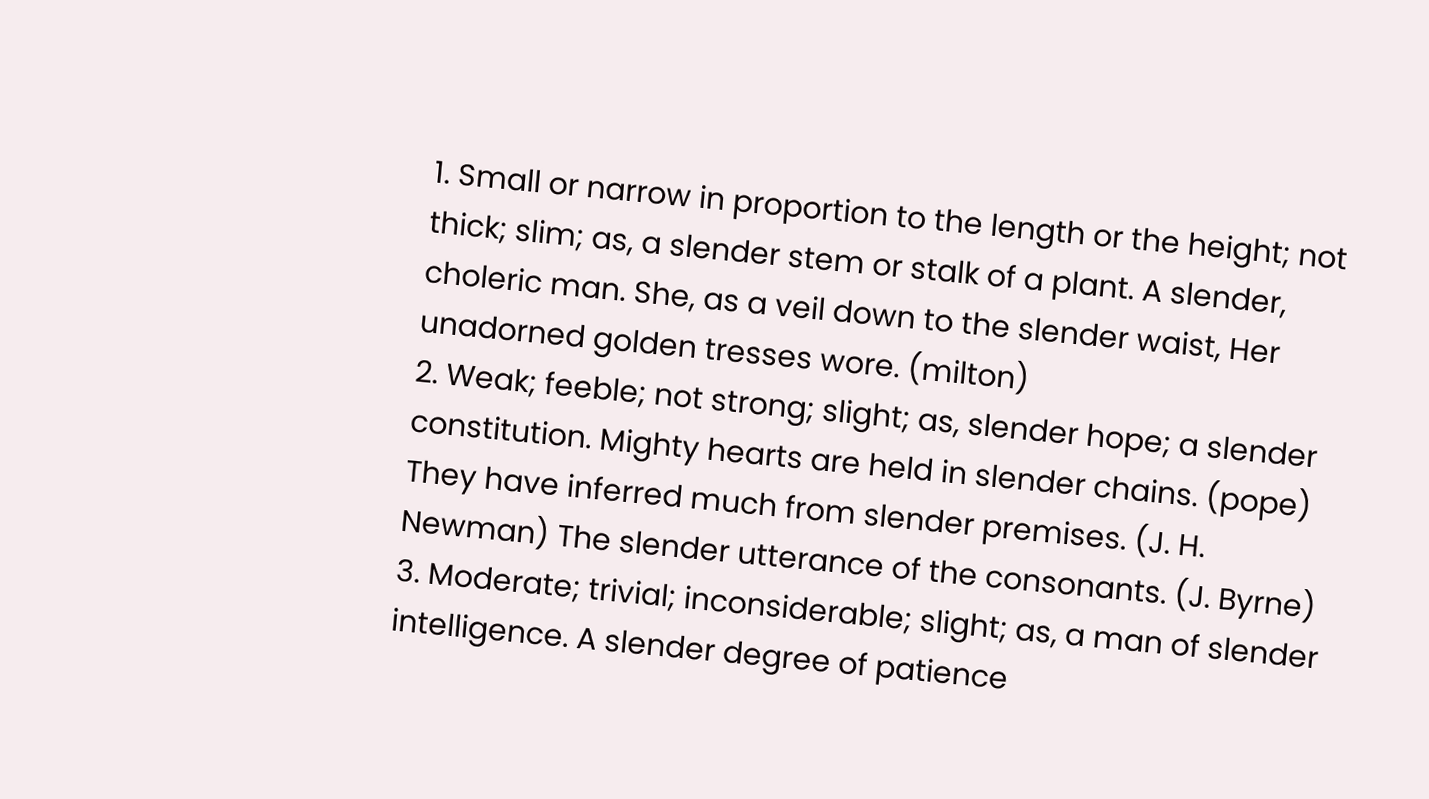1. Small or narrow in proportion to the length or the height; not thick; slim; as, a slender stem or stalk of a plant. A slender, choleric man. She, as a veil down to the slender waist, Her unadorned golden tresses wore. (milton)
2. Weak; feeble; not strong; slight; as, slender hope; a slender constitution. Mighty hearts are held in slender chains. (pope) They have inferred much from slender premises. (J. H. Newman) The slender utterance of the consonants. (J. Byrne)
3. Moderate; trivial; inconsiderable; slight; as, a man of slender intelligence. A slender degree of patience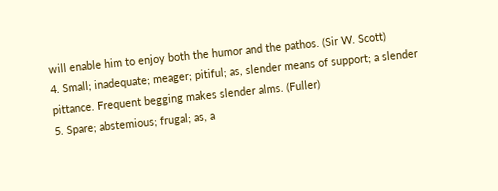will enable him to enjoy both the humor and the pathos. (Sir W. Scott)
4. Small; inadequate; meager; pitiful; as, slender means of support; a slender pittance. Frequent begging makes slender alms. (Fuller)
5. Spare; abstemious; frugal; as, a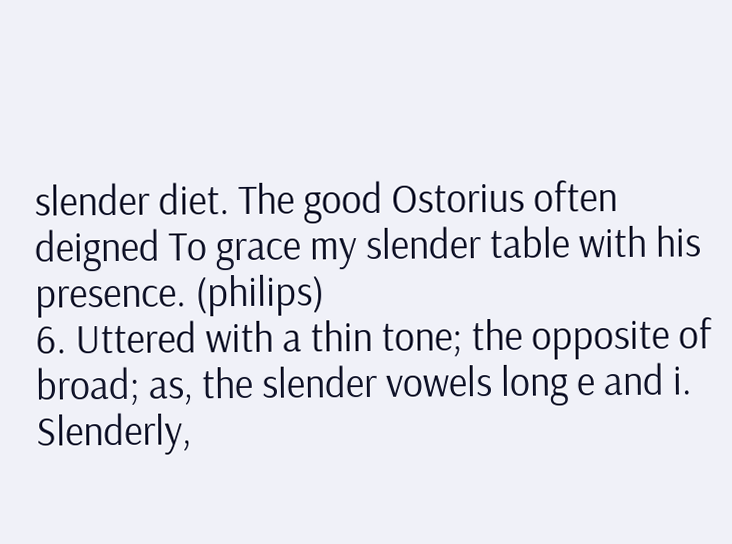slender diet. The good Ostorius often deigned To grace my slender table with his presence. (philips)
6. Uttered with a thin tone; the opposite of broad; as, the slender vowels long e and i. Slenderly,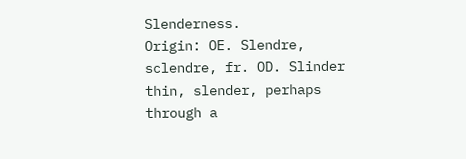Slenderness.
Origin: OE. Slendre, sclendre, fr. OD. Slinder thin, slender, perhaps through a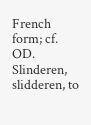French form; cf. OD. Slinderen, slidderen, to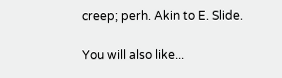creep; perh. Akin to E. Slide.

You will also like...